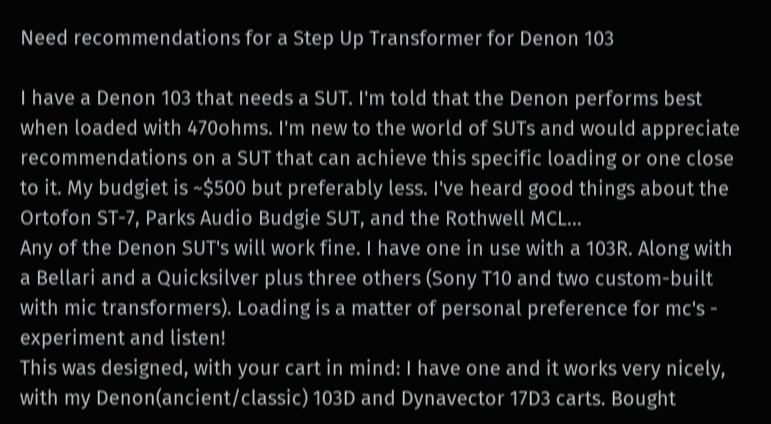Need recommendations for a Step Up Transformer for Denon 103

I have a Denon 103 that needs a SUT. I'm told that the Denon performs best when loaded with 470ohms. I'm new to the world of SUTs and would appreciate recommendations on a SUT that can achieve this specific loading or one close to it. My budgiet is ~$500 but preferably less. I've heard good things about the Ortofon ST-7, Parks Audio Budgie SUT, and the Rothwell MCL...
Any of the Denon SUT's will work fine. I have one in use with a 103R. Along with a Bellari and a Quicksilver plus three others (Sony T10 and two custom-built with mic transformers). Loading is a matter of personal preference for mc's - experiment and listen!
This was designed, with your cart in mind: I have one and it works very nicely, with my Denon(ancient/classic) 103D and Dynavector 17D3 carts. Bought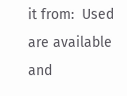it from:  Used are available and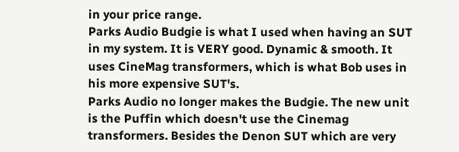in your price range.
Parks Audio Budgie is what I used when having an SUT in my system. It is VERY good. Dynamic & smooth. It uses CineMag transformers, which is what Bob uses in his more expensive SUT's.
Parks Audio no longer makes the Budgie. The new unit is the Puffin which doesn't use the Cinemag transformers. Besides the Denon SUT which are very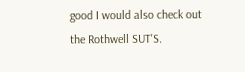good I would also check out the Rothwell SUT'S.